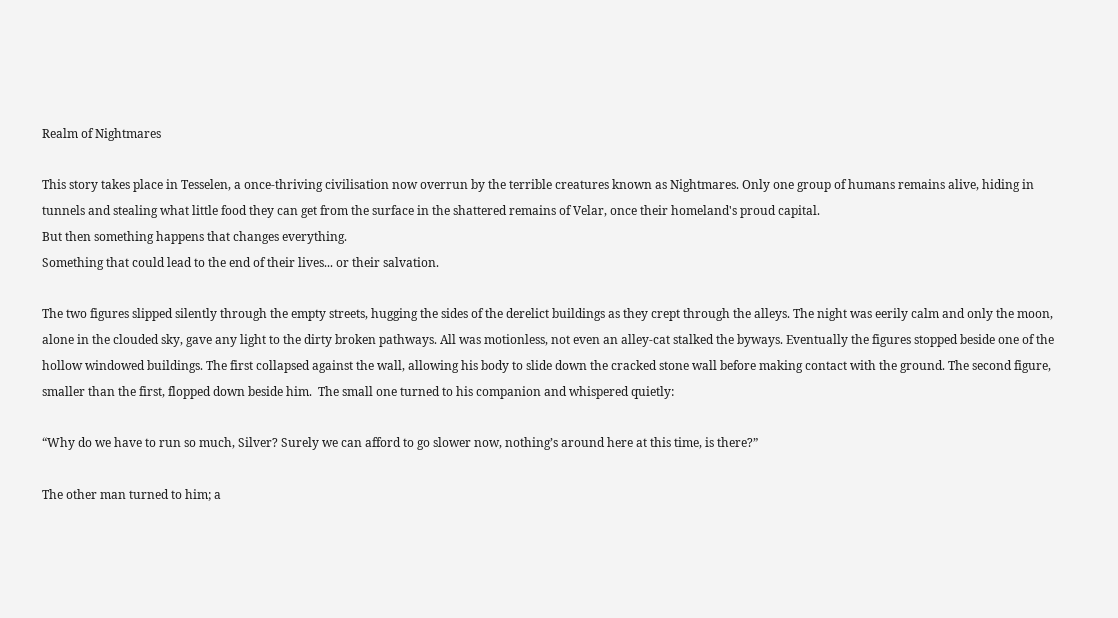Realm of Nightmares

This story takes place in Tesselen, a once-thriving civilisation now overrun by the terrible creatures known as Nightmares. Only one group of humans remains alive, hiding in tunnels and stealing what little food they can get from the surface in the shattered remains of Velar, once their homeland's proud capital.
But then something happens that changes everything.
Something that could lead to the end of their lives... or their salvation.

The two figures slipped silently through the empty streets, hugging the sides of the derelict buildings as they crept through the alleys. The night was eerily calm and only the moon, alone in the clouded sky, gave any light to the dirty broken pathways. All was motionless, not even an alley-cat stalked the byways. Eventually the figures stopped beside one of the hollow windowed buildings. The first collapsed against the wall, allowing his body to slide down the cracked stone wall before making contact with the ground. The second figure, smaller than the first, flopped down beside him.  The small one turned to his companion and whispered quietly:

“Why do we have to run so much, Silver? Surely we can afford to go slower now, nothing’s around here at this time, is there?”

The other man turned to him; a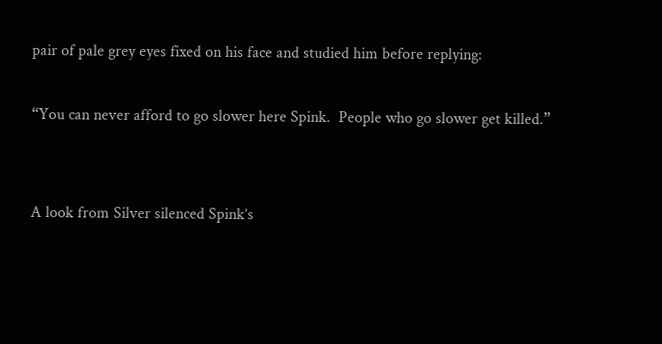pair of pale grey eyes fixed on his face and studied him before replying:

“You can never afford to go slower here Spink.  People who go slower get killed.”


A look from Silver silenced Spink’s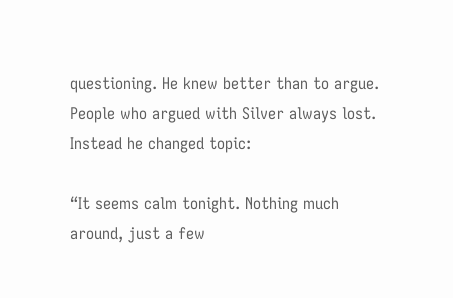questioning. He knew better than to argue. People who argued with Silver always lost. Instead he changed topic:

“It seems calm tonight. Nothing much around, just a few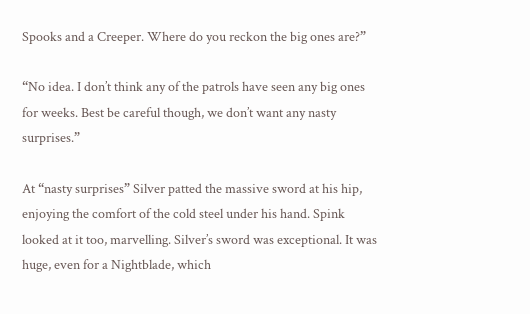Spooks and a Creeper. Where do you reckon the big ones are?”

“No idea. I don’t think any of the patrols have seen any big ones for weeks. Best be careful though, we don’t want any nasty surprises.”

At “nasty surprises” Silver patted the massive sword at his hip, enjoying the comfort of the cold steel under his hand. Spink looked at it too, marvelling. Silver’s sword was exceptional. It was huge, even for a Nightblade, which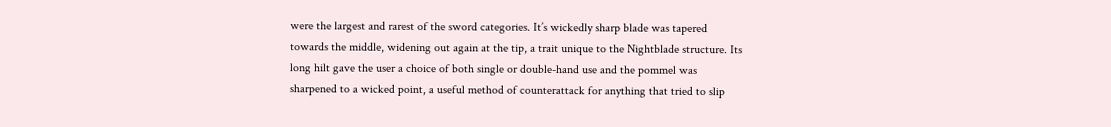were the largest and rarest of the sword categories. It’s wickedly sharp blade was tapered towards the middle, widening out again at the tip, a trait unique to the Nightblade structure. Its long hilt gave the user a choice of both single or double-hand use and the pommel was sharpened to a wicked point, a useful method of counterattack for anything that tried to slip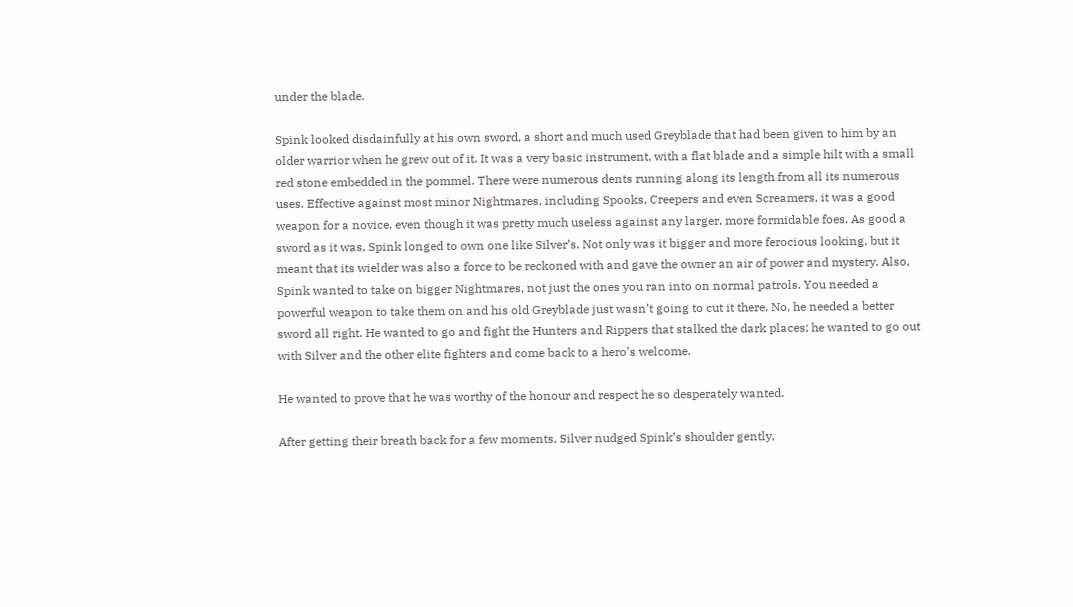under the blade.

Spink looked disdainfully at his own sword, a short and much used Greyblade that had been given to him by an older warrior when he grew out of it. It was a very basic instrument, with a flat blade and a simple hilt with a small red stone embedded in the pommel. There were numerous dents running along its length from all its numerous uses. Effective against most minor Nightmares, including Spooks, Creepers and even Screamers, it was a good weapon for a novice, even though it was pretty much useless against any larger, more formidable foes. As good a sword as it was, Spink longed to own one like Silver’s. Not only was it bigger and more ferocious looking, but it meant that its wielder was also a force to be reckoned with and gave the owner an air of power and mystery. Also, Spink wanted to take on bigger Nightmares, not just the ones you ran into on normal patrols. You needed a powerful weapon to take them on and his old Greyblade just wasn’t going to cut it there. No, he needed a better sword all right. He wanted to go and fight the Hunters and Rippers that stalked the dark places; he wanted to go out with Silver and the other elite fighters and come back to a hero’s welcome.

He wanted to prove that he was worthy of the honour and respect he so desperately wanted.

After getting their breath back for a few moments, Silver nudged Spink’s shoulder gently,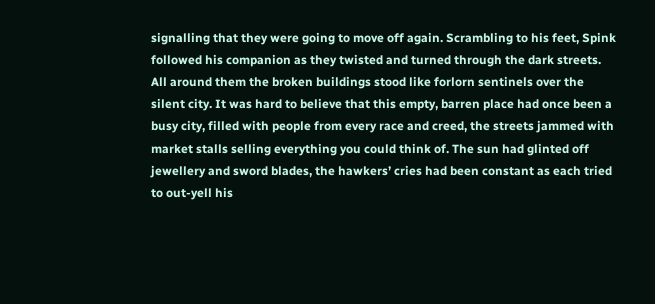signalling that they were going to move off again. Scrambling to his feet, Spink followed his companion as they twisted and turned through the dark streets. All around them the broken buildings stood like forlorn sentinels over the silent city. It was hard to believe that this empty, barren place had once been a busy city, filled with people from every race and creed, the streets jammed with market stalls selling everything you could think of. The sun had glinted off jewellery and sword blades, the hawkers’ cries had been constant as each tried to out-yell his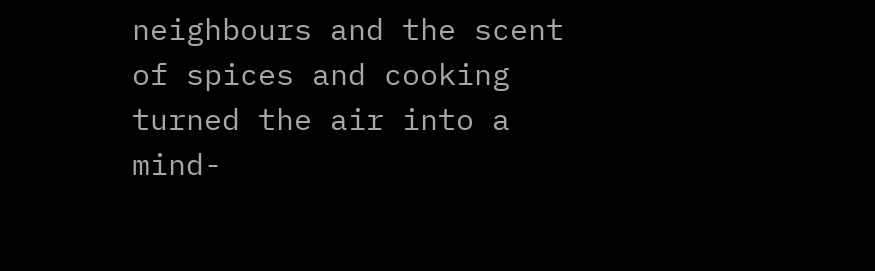neighbours and the scent of spices and cooking turned the air into a mind-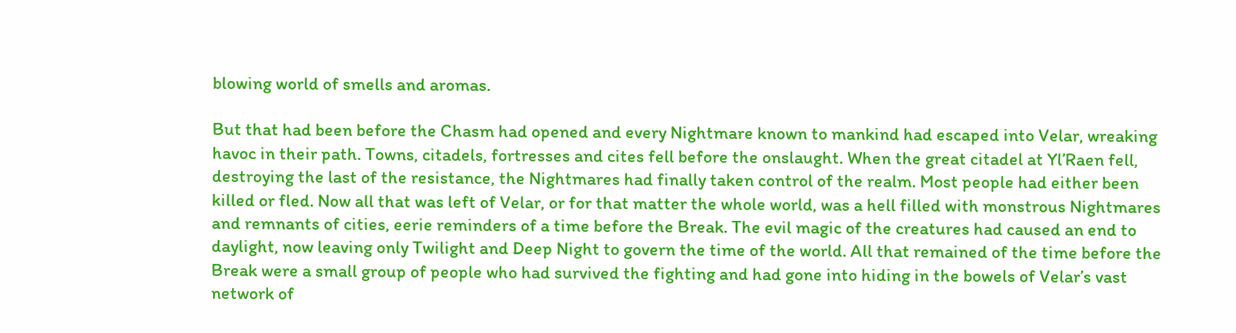blowing world of smells and aromas.

But that had been before the Chasm had opened and every Nightmare known to mankind had escaped into Velar, wreaking havoc in their path. Towns, citadels, fortresses and cites fell before the onslaught. When the great citadel at Yl’Raen fell, destroying the last of the resistance, the Nightmares had finally taken control of the realm. Most people had either been killed or fled. Now all that was left of Velar, or for that matter the whole world, was a hell filled with monstrous Nightmares and remnants of cities, eerie reminders of a time before the Break. The evil magic of the creatures had caused an end to daylight, now leaving only Twilight and Deep Night to govern the time of the world. All that remained of the time before the Break were a small group of people who had survived the fighting and had gone into hiding in the bowels of Velar’s vast network of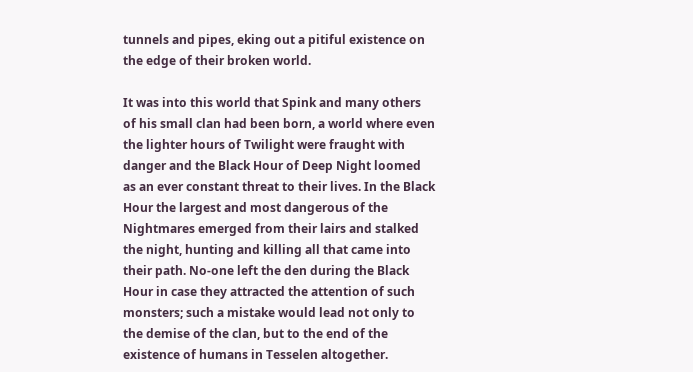tunnels and pipes, eking out a pitiful existence on the edge of their broken world.

It was into this world that Spink and many others of his small clan had been born, a world where even the lighter hours of Twilight were fraught with danger and the Black Hour of Deep Night loomed as an ever constant threat to their lives. In the Black Hour the largest and most dangerous of the Nightmares emerged from their lairs and stalked the night, hunting and killing all that came into their path. No-one left the den during the Black Hour in case they attracted the attention of such monsters; such a mistake would lead not only to the demise of the clan, but to the end of the existence of humans in Tesselen altogether.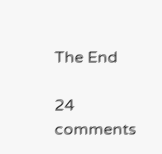The End

24 comments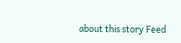about this story Feed